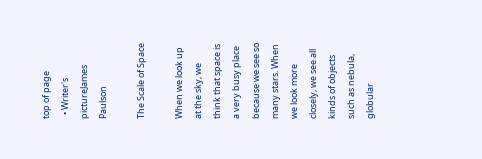top of page
  • Writer's pictureJames Paulson

The Scale of Space

When we look up at the sky, we think that space is a very busy place because we see so many stars. When we look more closely, we see all kinds of objects such as nebula, globular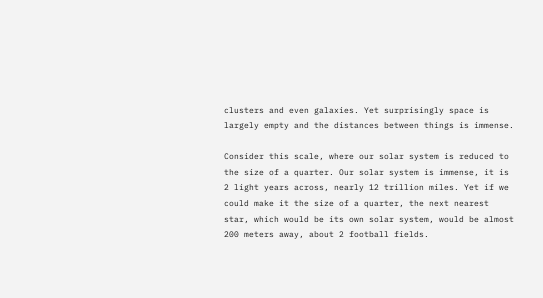clusters and even galaxies. Yet surprisingly space is largely empty and the distances between things is immense.

Consider this scale, where our solar system is reduced to the size of a quarter. Our solar system is immense, it is 2 light years across, nearly 12 trillion miles. Yet if we could make it the size of a quarter, the next nearest star, which would be its own solar system, would be almost 200 meters away, about 2 football fields.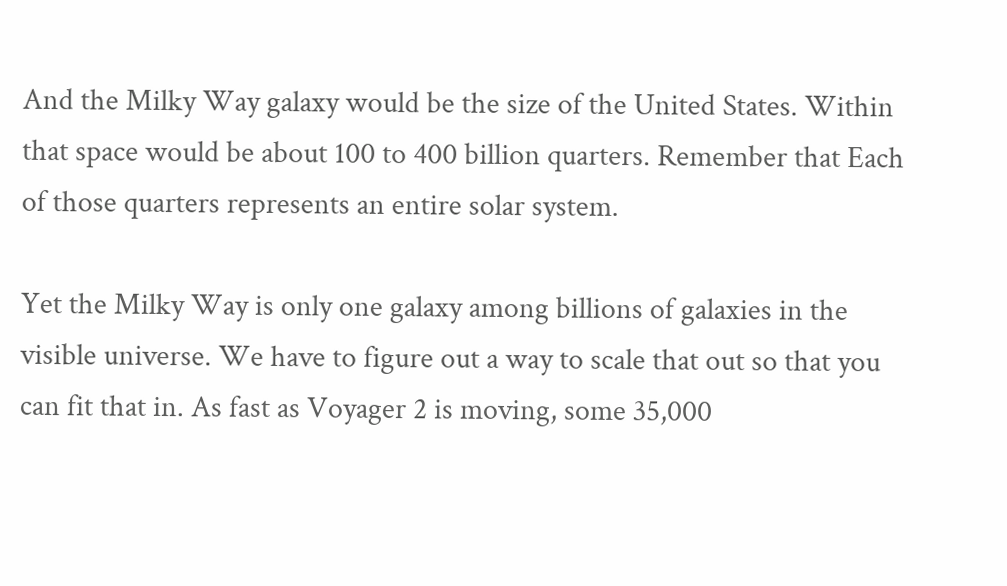And the Milky Way galaxy would be the size of the United States. Within that space would be about 100 to 400 billion quarters. Remember that Each of those quarters represents an entire solar system.

Yet the Milky Way is only one galaxy among billions of galaxies in the visible universe. We have to figure out a way to scale that out so that you can fit that in. As fast as Voyager 2 is moving, some 35,000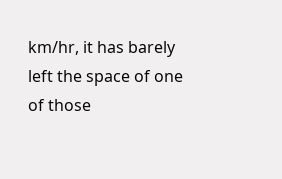km/hr, it has barely left the space of one of those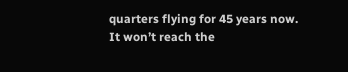quarters flying for 45 years now. It won’t reach the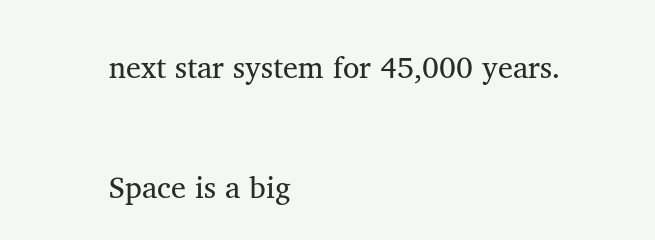next star system for 45,000 years.

Space is a big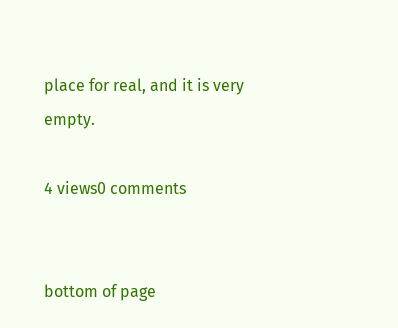place for real, and it is very empty.

4 views0 comments


bottom of page